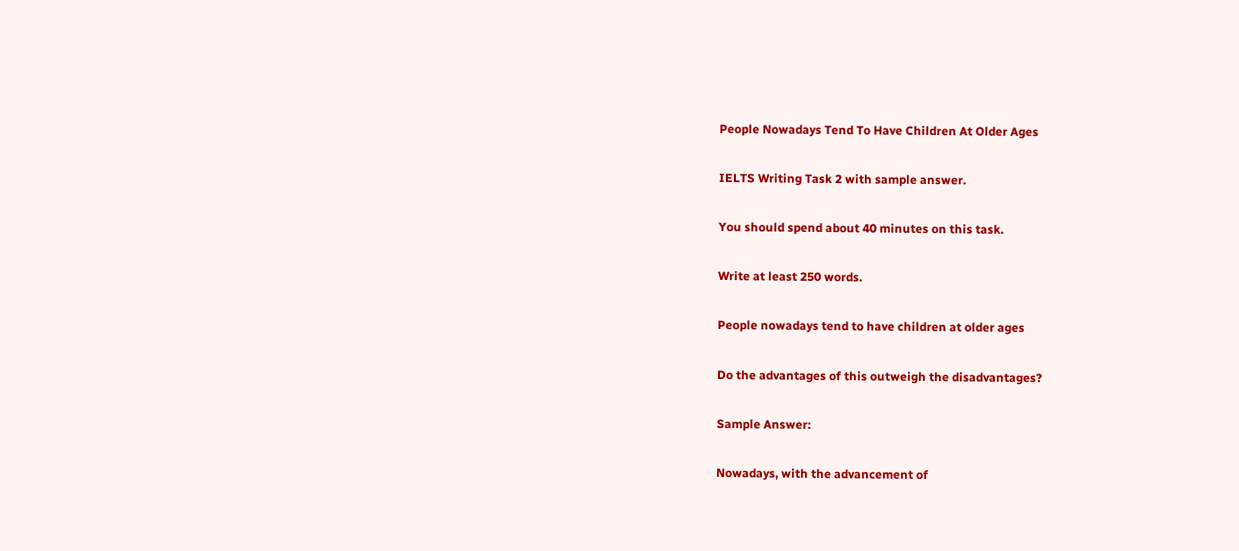People Nowadays Tend To Have Children At Older Ages

IELTS Writing Task 2 with sample answer.

You should spend about 40 minutes on this task.

Write at least 250 words.

People nowadays tend to have children at older ages

Do the advantages of this outweigh the disadvantages?

Sample Answer:

Nowadays, with the advancement of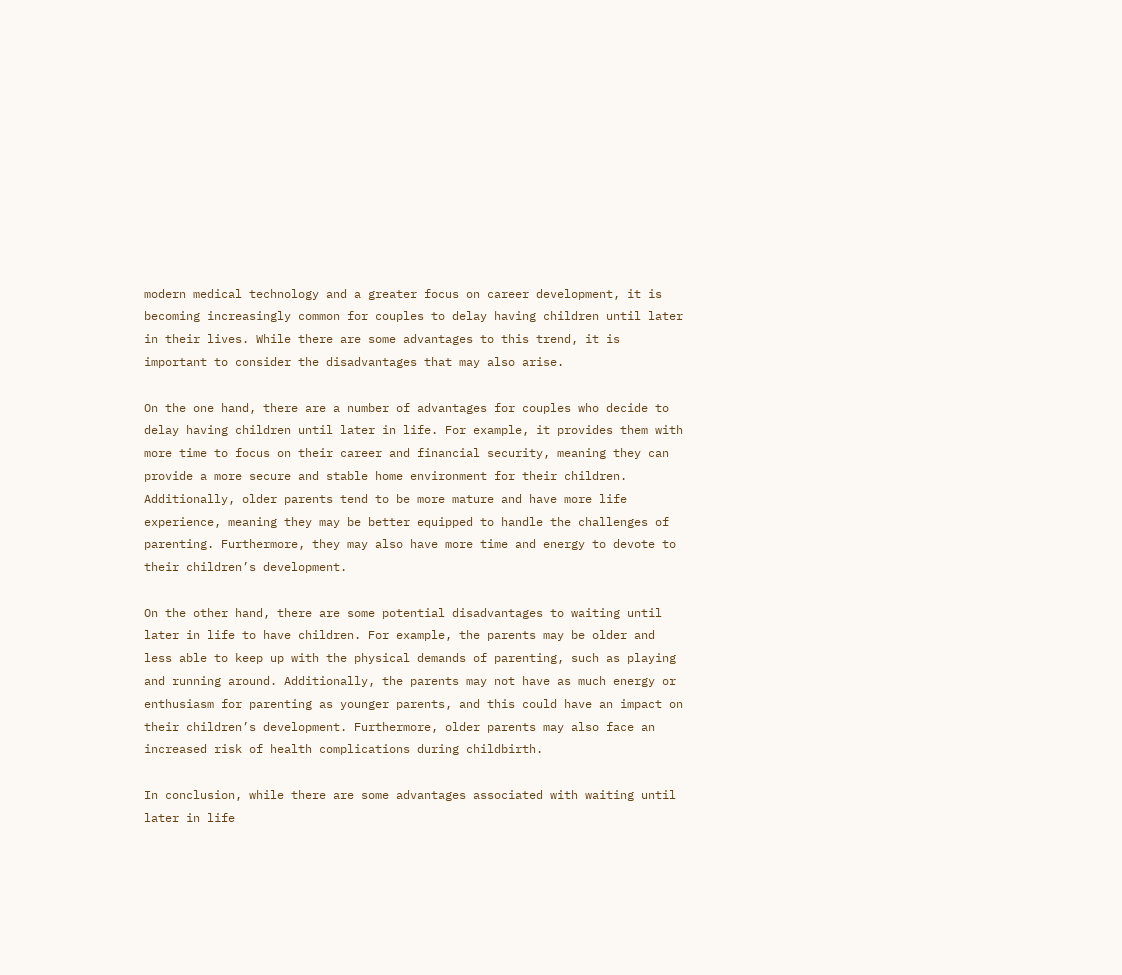modern medical technology and a greater focus on career development, it is becoming increasingly common for couples to delay having children until later in their lives. While there are some advantages to this trend, it is important to consider the disadvantages that may also arise.

On the one hand, there are a number of advantages for couples who decide to delay having children until later in life. For example, it provides them with more time to focus on their career and financial security, meaning they can provide a more secure and stable home environment for their children. Additionally, older parents tend to be more mature and have more life experience, meaning they may be better equipped to handle the challenges of parenting. Furthermore, they may also have more time and energy to devote to their children’s development.

On the other hand, there are some potential disadvantages to waiting until later in life to have children. For example, the parents may be older and less able to keep up with the physical demands of parenting, such as playing and running around. Additionally, the parents may not have as much energy or enthusiasm for parenting as younger parents, and this could have an impact on their children’s development. Furthermore, older parents may also face an increased risk of health complications during childbirth.

In conclusion, while there are some advantages associated with waiting until later in life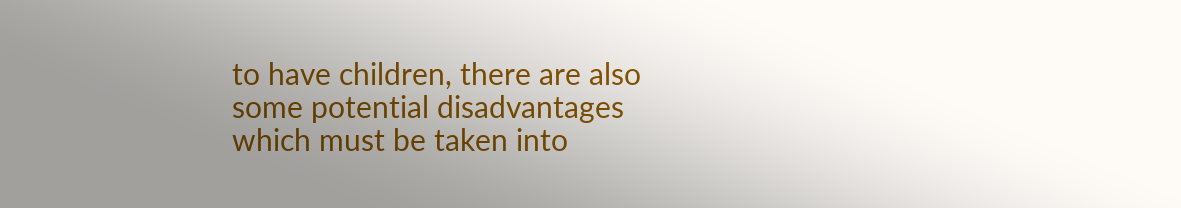to have children, there are also some potential disadvantages which must be taken into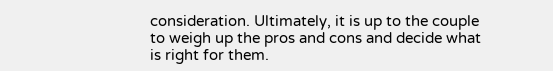consideration. Ultimately, it is up to the couple to weigh up the pros and cons and decide what is right for them.